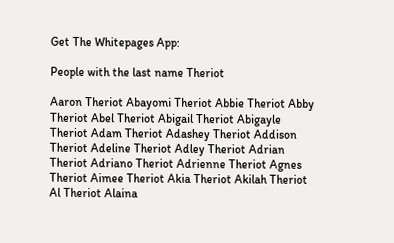Get The Whitepages App:

People with the last name Theriot

Aaron Theriot Abayomi Theriot Abbie Theriot Abby Theriot Abel Theriot Abigail Theriot Abigayle Theriot Adam Theriot Adashey Theriot Addison Theriot Adeline Theriot Adley Theriot Adrian Theriot Adriano Theriot Adrienne Theriot Agnes Theriot Aimee Theriot Akia Theriot Akilah Theriot Al Theriot Alaina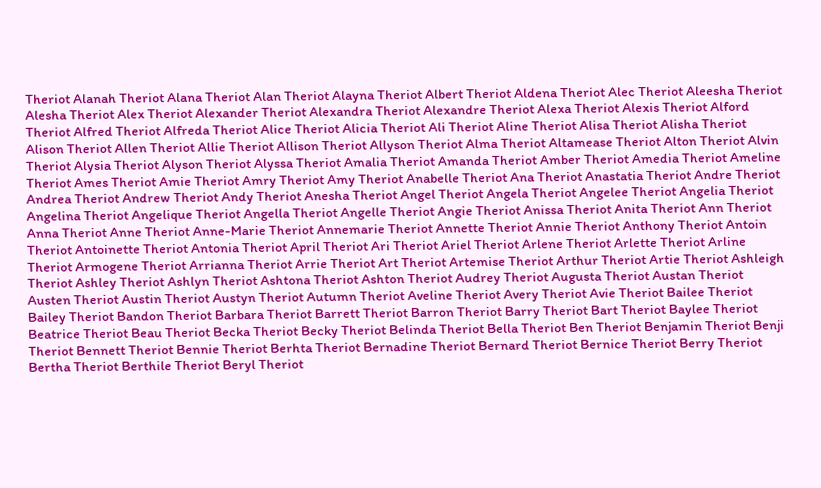Theriot Alanah Theriot Alana Theriot Alan Theriot Alayna Theriot Albert Theriot Aldena Theriot Alec Theriot Aleesha Theriot Alesha Theriot Alex Theriot Alexander Theriot Alexandra Theriot Alexandre Theriot Alexa Theriot Alexis Theriot Alford Theriot Alfred Theriot Alfreda Theriot Alice Theriot Alicia Theriot Ali Theriot Aline Theriot Alisa Theriot Alisha Theriot Alison Theriot Allen Theriot Allie Theriot Allison Theriot Allyson Theriot Alma Theriot Altamease Theriot Alton Theriot Alvin Theriot Alysia Theriot Alyson Theriot Alyssa Theriot Amalia Theriot Amanda Theriot Amber Theriot Amedia Theriot Ameline Theriot Ames Theriot Amie Theriot Amry Theriot Amy Theriot Anabelle Theriot Ana Theriot Anastatia Theriot Andre Theriot Andrea Theriot Andrew Theriot Andy Theriot Anesha Theriot Angel Theriot Angela Theriot Angelee Theriot Angelia Theriot Angelina Theriot Angelique Theriot Angella Theriot Angelle Theriot Angie Theriot Anissa Theriot Anita Theriot Ann Theriot Anna Theriot Anne Theriot Anne-Marie Theriot Annemarie Theriot Annette Theriot Annie Theriot Anthony Theriot Antoin Theriot Antoinette Theriot Antonia Theriot April Theriot Ari Theriot Ariel Theriot Arlene Theriot Arlette Theriot Arline Theriot Armogene Theriot Arrianna Theriot Arrie Theriot Art Theriot Artemise Theriot Arthur Theriot Artie Theriot Ashleigh Theriot Ashley Theriot Ashlyn Theriot Ashtona Theriot Ashton Theriot Audrey Theriot Augusta Theriot Austan Theriot Austen Theriot Austin Theriot Austyn Theriot Autumn Theriot Aveline Theriot Avery Theriot Avie Theriot Bailee Theriot Bailey Theriot Bandon Theriot Barbara Theriot Barrett Theriot Barron Theriot Barry Theriot Bart Theriot Baylee Theriot Beatrice Theriot Beau Theriot Becka Theriot Becky Theriot Belinda Theriot Bella Theriot Ben Theriot Benjamin Theriot Benji Theriot Bennett Theriot Bennie Theriot Berhta Theriot Bernadine Theriot Bernard Theriot Bernice Theriot Berry Theriot Bertha Theriot Berthile Theriot Beryl Theriot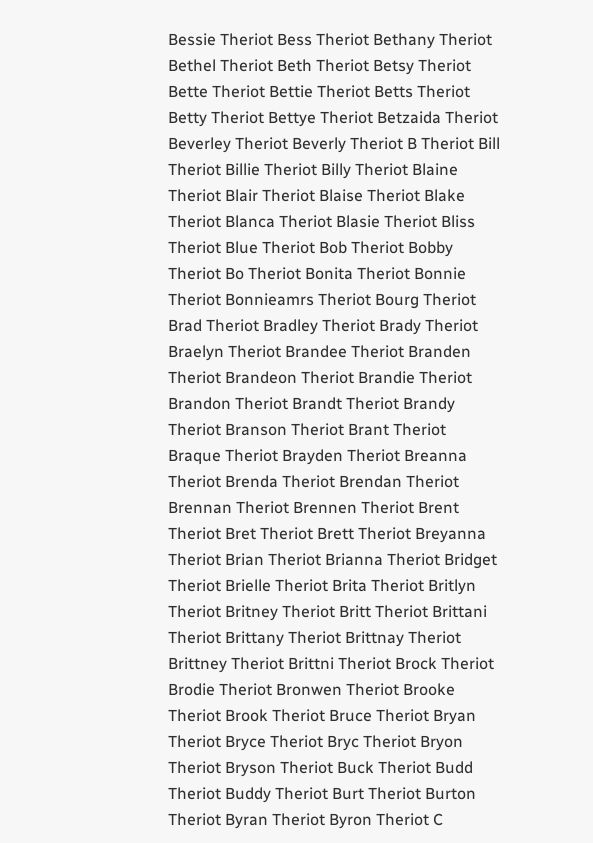Bessie Theriot Bess Theriot Bethany Theriot Bethel Theriot Beth Theriot Betsy Theriot Bette Theriot Bettie Theriot Betts Theriot Betty Theriot Bettye Theriot Betzaida Theriot Beverley Theriot Beverly Theriot B Theriot Bill Theriot Billie Theriot Billy Theriot Blaine Theriot Blair Theriot Blaise Theriot Blake Theriot Blanca Theriot Blasie Theriot Bliss Theriot Blue Theriot Bob Theriot Bobby Theriot Bo Theriot Bonita Theriot Bonnie Theriot Bonnieamrs Theriot Bourg Theriot Brad Theriot Bradley Theriot Brady Theriot Braelyn Theriot Brandee Theriot Branden Theriot Brandeon Theriot Brandie Theriot Brandon Theriot Brandt Theriot Brandy Theriot Branson Theriot Brant Theriot Braque Theriot Brayden Theriot Breanna Theriot Brenda Theriot Brendan Theriot Brennan Theriot Brennen Theriot Brent Theriot Bret Theriot Brett Theriot Breyanna Theriot Brian Theriot Brianna Theriot Bridget Theriot Brielle Theriot Brita Theriot Britlyn Theriot Britney Theriot Britt Theriot Brittani Theriot Brittany Theriot Brittnay Theriot Brittney Theriot Brittni Theriot Brock Theriot Brodie Theriot Bronwen Theriot Brooke Theriot Brook Theriot Bruce Theriot Bryan Theriot Bryce Theriot Bryc Theriot Bryon Theriot Bryson Theriot Buck Theriot Budd Theriot Buddy Theriot Burt Theriot Burton Theriot Byran Theriot Byron Theriot C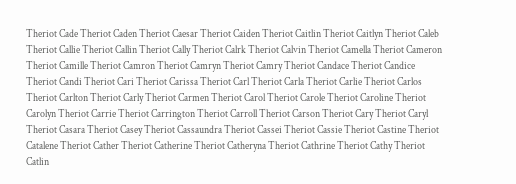Theriot Cade Theriot Caden Theriot Caesar Theriot Caiden Theriot Caitlin Theriot Caitlyn Theriot Caleb Theriot Callie Theriot Callin Theriot Cally Theriot Calrk Theriot Calvin Theriot Camella Theriot Cameron Theriot Camille Theriot Camron Theriot Camryn Theriot Camry Theriot Candace Theriot Candice Theriot Candi Theriot Cari Theriot Carissa Theriot Carl Theriot Carla Theriot Carlie Theriot Carlos Theriot Carlton Theriot Carly Theriot Carmen Theriot Carol Theriot Carole Theriot Caroline Theriot Carolyn Theriot Carrie Theriot Carrington Theriot Carroll Theriot Carson Theriot Cary Theriot Caryl Theriot Casara Theriot Casey Theriot Cassaundra Theriot Cassei Theriot Cassie Theriot Castine Theriot Catalene Theriot Cather Theriot Catherine Theriot Catheryna Theriot Cathrine Theriot Cathy Theriot Catlin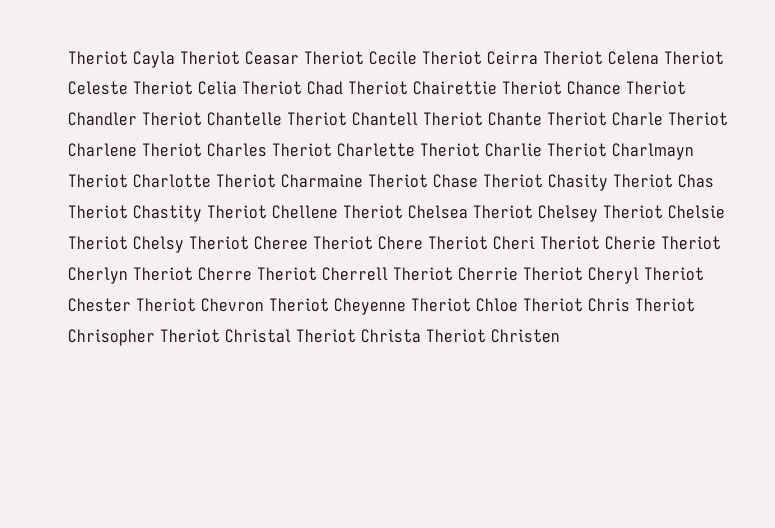Theriot Cayla Theriot Ceasar Theriot Cecile Theriot Ceirra Theriot Celena Theriot Celeste Theriot Celia Theriot Chad Theriot Chairettie Theriot Chance Theriot Chandler Theriot Chantelle Theriot Chantell Theriot Chante Theriot Charle Theriot Charlene Theriot Charles Theriot Charlette Theriot Charlie Theriot Charlmayn Theriot Charlotte Theriot Charmaine Theriot Chase Theriot Chasity Theriot Chas Theriot Chastity Theriot Chellene Theriot Chelsea Theriot Chelsey Theriot Chelsie Theriot Chelsy Theriot Cheree Theriot Chere Theriot Cheri Theriot Cherie Theriot Cherlyn Theriot Cherre Theriot Cherrell Theriot Cherrie Theriot Cheryl Theriot Chester Theriot Chevron Theriot Cheyenne Theriot Chloe Theriot Chris Theriot Chrisopher Theriot Christal Theriot Christa Theriot Christen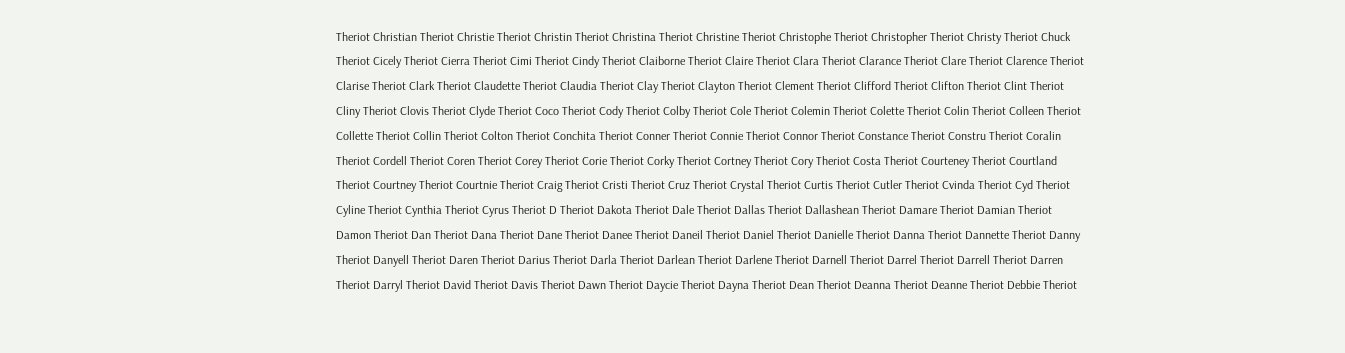Theriot Christian Theriot Christie Theriot Christin Theriot Christina Theriot Christine Theriot Christophe Theriot Christopher Theriot Christy Theriot Chuck Theriot Cicely Theriot Cierra Theriot Cimi Theriot Cindy Theriot Claiborne Theriot Claire Theriot Clara Theriot Clarance Theriot Clare Theriot Clarence Theriot Clarise Theriot Clark Theriot Claudette Theriot Claudia Theriot Clay Theriot Clayton Theriot Clement Theriot Clifford Theriot Clifton Theriot Clint Theriot Cliny Theriot Clovis Theriot Clyde Theriot Coco Theriot Cody Theriot Colby Theriot Cole Theriot Colemin Theriot Colette Theriot Colin Theriot Colleen Theriot Collette Theriot Collin Theriot Colton Theriot Conchita Theriot Conner Theriot Connie Theriot Connor Theriot Constance Theriot Constru Theriot Coralin Theriot Cordell Theriot Coren Theriot Corey Theriot Corie Theriot Corky Theriot Cortney Theriot Cory Theriot Costa Theriot Courteney Theriot Courtland Theriot Courtney Theriot Courtnie Theriot Craig Theriot Cristi Theriot Cruz Theriot Crystal Theriot Curtis Theriot Cutler Theriot Cvinda Theriot Cyd Theriot Cyline Theriot Cynthia Theriot Cyrus Theriot D Theriot Dakota Theriot Dale Theriot Dallas Theriot Dallashean Theriot Damare Theriot Damian Theriot Damon Theriot Dan Theriot Dana Theriot Dane Theriot Danee Theriot Daneil Theriot Daniel Theriot Danielle Theriot Danna Theriot Dannette Theriot Danny Theriot Danyell Theriot Daren Theriot Darius Theriot Darla Theriot Darlean Theriot Darlene Theriot Darnell Theriot Darrel Theriot Darrell Theriot Darren Theriot Darryl Theriot David Theriot Davis Theriot Dawn Theriot Daycie Theriot Dayna Theriot Dean Theriot Deanna Theriot Deanne Theriot Debbie Theriot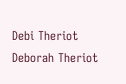Debi Theriot Deborah Theriot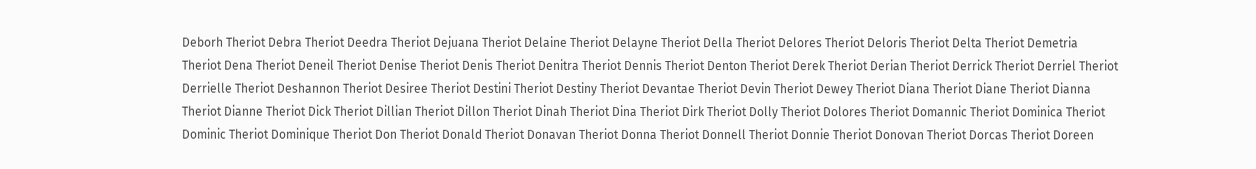Deborh Theriot Debra Theriot Deedra Theriot Dejuana Theriot Delaine Theriot Delayne Theriot Della Theriot Delores Theriot Deloris Theriot Delta Theriot Demetria Theriot Dena Theriot Deneil Theriot Denise Theriot Denis Theriot Denitra Theriot Dennis Theriot Denton Theriot Derek Theriot Derian Theriot Derrick Theriot Derriel Theriot Derrielle Theriot Deshannon Theriot Desiree Theriot Destini Theriot Destiny Theriot Devantae Theriot Devin Theriot Dewey Theriot Diana Theriot Diane Theriot Dianna Theriot Dianne Theriot Dick Theriot Dillian Theriot Dillon Theriot Dinah Theriot Dina Theriot Dirk Theriot Dolly Theriot Dolores Theriot Domannic Theriot Dominica Theriot Dominic Theriot Dominique Theriot Don Theriot Donald Theriot Donavan Theriot Donna Theriot Donnell Theriot Donnie Theriot Donovan Theriot Dorcas Theriot Doreen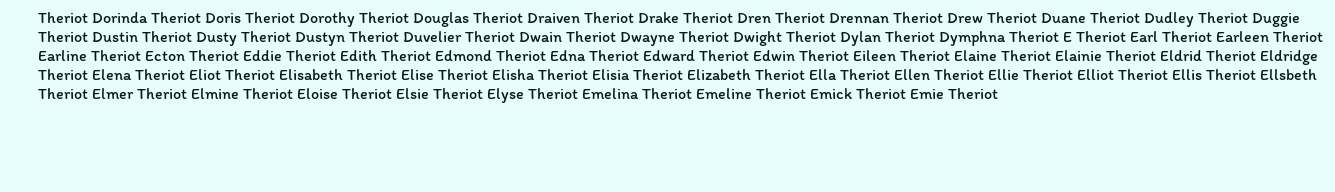Theriot Dorinda Theriot Doris Theriot Dorothy Theriot Douglas Theriot Draiven Theriot Drake Theriot Dren Theriot Drennan Theriot Drew Theriot Duane Theriot Dudley Theriot Duggie Theriot Dustin Theriot Dusty Theriot Dustyn Theriot Duvelier Theriot Dwain Theriot Dwayne Theriot Dwight Theriot Dylan Theriot Dymphna Theriot E Theriot Earl Theriot Earleen Theriot Earline Theriot Ecton Theriot Eddie Theriot Edith Theriot Edmond Theriot Edna Theriot Edward Theriot Edwin Theriot Eileen Theriot Elaine Theriot Elainie Theriot Eldrid Theriot Eldridge Theriot Elena Theriot Eliot Theriot Elisabeth Theriot Elise Theriot Elisha Theriot Elisia Theriot Elizabeth Theriot Ella Theriot Ellen Theriot Ellie Theriot Elliot Theriot Ellis Theriot Ellsbeth Theriot Elmer Theriot Elmine Theriot Eloise Theriot Elsie Theriot Elyse Theriot Emelina Theriot Emeline Theriot Emick Theriot Emie Theriot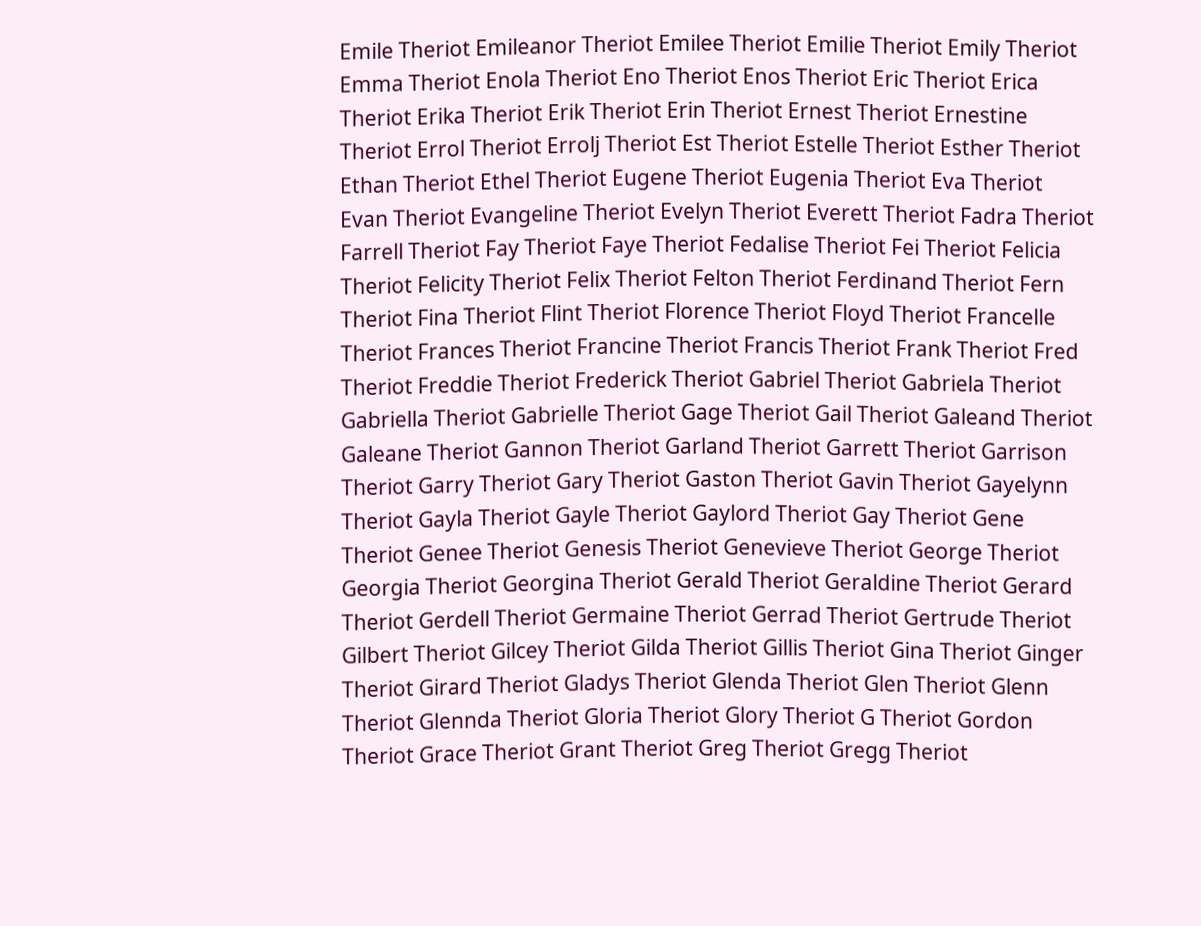Emile Theriot Emileanor Theriot Emilee Theriot Emilie Theriot Emily Theriot Emma Theriot Enola Theriot Eno Theriot Enos Theriot Eric Theriot Erica Theriot Erika Theriot Erik Theriot Erin Theriot Ernest Theriot Ernestine Theriot Errol Theriot Errolj Theriot Est Theriot Estelle Theriot Esther Theriot Ethan Theriot Ethel Theriot Eugene Theriot Eugenia Theriot Eva Theriot Evan Theriot Evangeline Theriot Evelyn Theriot Everett Theriot Fadra Theriot Farrell Theriot Fay Theriot Faye Theriot Fedalise Theriot Fei Theriot Felicia Theriot Felicity Theriot Felix Theriot Felton Theriot Ferdinand Theriot Fern Theriot Fina Theriot Flint Theriot Florence Theriot Floyd Theriot Francelle Theriot Frances Theriot Francine Theriot Francis Theriot Frank Theriot Fred Theriot Freddie Theriot Frederick Theriot Gabriel Theriot Gabriela Theriot Gabriella Theriot Gabrielle Theriot Gage Theriot Gail Theriot Galeand Theriot Galeane Theriot Gannon Theriot Garland Theriot Garrett Theriot Garrison Theriot Garry Theriot Gary Theriot Gaston Theriot Gavin Theriot Gayelynn Theriot Gayla Theriot Gayle Theriot Gaylord Theriot Gay Theriot Gene Theriot Genee Theriot Genesis Theriot Genevieve Theriot George Theriot Georgia Theriot Georgina Theriot Gerald Theriot Geraldine Theriot Gerard Theriot Gerdell Theriot Germaine Theriot Gerrad Theriot Gertrude Theriot Gilbert Theriot Gilcey Theriot Gilda Theriot Gillis Theriot Gina Theriot Ginger Theriot Girard Theriot Gladys Theriot Glenda Theriot Glen Theriot Glenn Theriot Glennda Theriot Gloria Theriot Glory Theriot G Theriot Gordon Theriot Grace Theriot Grant Theriot Greg Theriot Gregg Theriot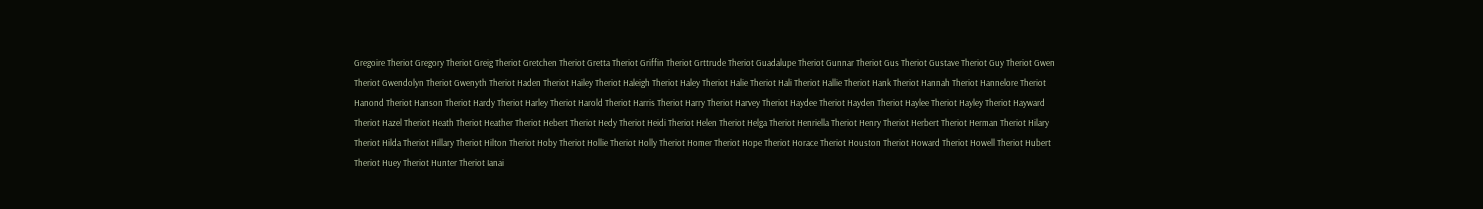Gregoire Theriot Gregory Theriot Greig Theriot Gretchen Theriot Gretta Theriot Griffin Theriot Grttrude Theriot Guadalupe Theriot Gunnar Theriot Gus Theriot Gustave Theriot Guy Theriot Gwen Theriot Gwendolyn Theriot Gwenyth Theriot Haden Theriot Hailey Theriot Haleigh Theriot Haley Theriot Halie Theriot Hali Theriot Hallie Theriot Hank Theriot Hannah Theriot Hannelore Theriot Hanond Theriot Hanson Theriot Hardy Theriot Harley Theriot Harold Theriot Harris Theriot Harry Theriot Harvey Theriot Haydee Theriot Hayden Theriot Haylee Theriot Hayley Theriot Hayward Theriot Hazel Theriot Heath Theriot Heather Theriot Hebert Theriot Hedy Theriot Heidi Theriot Helen Theriot Helga Theriot Henriella Theriot Henry Theriot Herbert Theriot Herman Theriot Hilary Theriot Hilda Theriot Hillary Theriot Hilton Theriot Hoby Theriot Hollie Theriot Holly Theriot Homer Theriot Hope Theriot Horace Theriot Houston Theriot Howard Theriot Howell Theriot Hubert Theriot Huey Theriot Hunter Theriot Ianai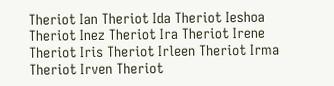Theriot Ian Theriot Ida Theriot Ieshoa Theriot Inez Theriot Ira Theriot Irene Theriot Iris Theriot Irleen Theriot Irma Theriot Irven Theriot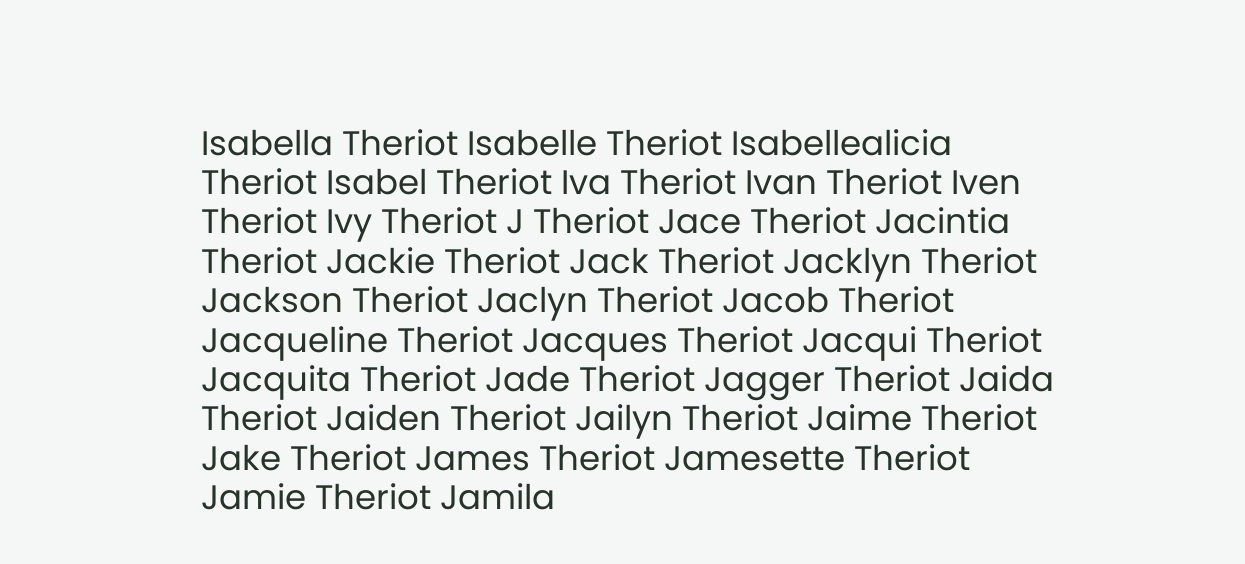Isabella Theriot Isabelle Theriot Isabellealicia Theriot Isabel Theriot Iva Theriot Ivan Theriot Iven Theriot Ivy Theriot J Theriot Jace Theriot Jacintia Theriot Jackie Theriot Jack Theriot Jacklyn Theriot Jackson Theriot Jaclyn Theriot Jacob Theriot Jacqueline Theriot Jacques Theriot Jacqui Theriot Jacquita Theriot Jade Theriot Jagger Theriot Jaida Theriot Jaiden Theriot Jailyn Theriot Jaime Theriot Jake Theriot James Theriot Jamesette Theriot Jamie Theriot Jamila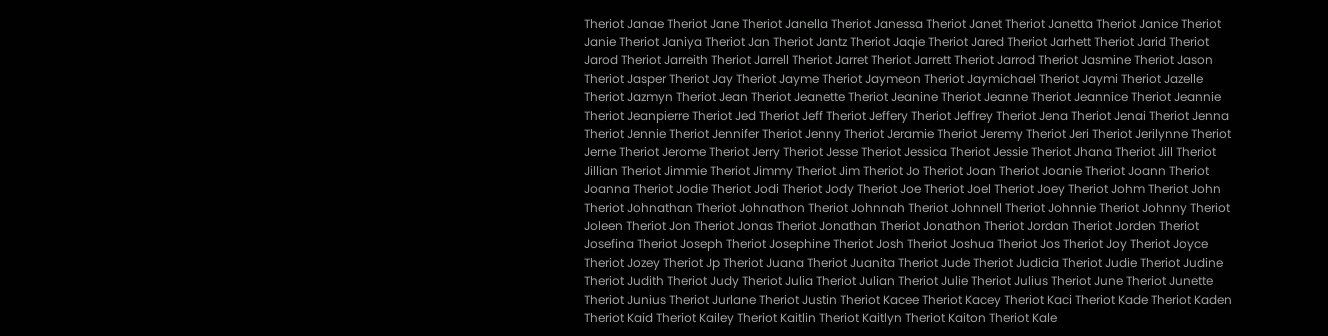Theriot Janae Theriot Jane Theriot Janella Theriot Janessa Theriot Janet Theriot Janetta Theriot Janice Theriot Janie Theriot Janiya Theriot Jan Theriot Jantz Theriot Jaqie Theriot Jared Theriot Jarhett Theriot Jarid Theriot Jarod Theriot Jarreith Theriot Jarrell Theriot Jarret Theriot Jarrett Theriot Jarrod Theriot Jasmine Theriot Jason Theriot Jasper Theriot Jay Theriot Jayme Theriot Jaymeon Theriot Jaymichael Theriot Jaymi Theriot Jazelle Theriot Jazmyn Theriot Jean Theriot Jeanette Theriot Jeanine Theriot Jeanne Theriot Jeannice Theriot Jeannie Theriot Jeanpierre Theriot Jed Theriot Jeff Theriot Jeffery Theriot Jeffrey Theriot Jena Theriot Jenai Theriot Jenna Theriot Jennie Theriot Jennifer Theriot Jenny Theriot Jeramie Theriot Jeremy Theriot Jeri Theriot Jerilynne Theriot Jerne Theriot Jerome Theriot Jerry Theriot Jesse Theriot Jessica Theriot Jessie Theriot Jhana Theriot Jill Theriot Jillian Theriot Jimmie Theriot Jimmy Theriot Jim Theriot Jo Theriot Joan Theriot Joanie Theriot Joann Theriot Joanna Theriot Jodie Theriot Jodi Theriot Jody Theriot Joe Theriot Joel Theriot Joey Theriot Johm Theriot John Theriot Johnathan Theriot Johnathon Theriot Johnnah Theriot Johnnell Theriot Johnnie Theriot Johnny Theriot Joleen Theriot Jon Theriot Jonas Theriot Jonathan Theriot Jonathon Theriot Jordan Theriot Jorden Theriot Josefina Theriot Joseph Theriot Josephine Theriot Josh Theriot Joshua Theriot Jos Theriot Joy Theriot Joyce Theriot Jozey Theriot Jp Theriot Juana Theriot Juanita Theriot Jude Theriot Judicia Theriot Judie Theriot Judine Theriot Judith Theriot Judy Theriot Julia Theriot Julian Theriot Julie Theriot Julius Theriot June Theriot Junette Theriot Junius Theriot Jurlane Theriot Justin Theriot Kacee Theriot Kacey Theriot Kaci Theriot Kade Theriot Kaden Theriot Kaid Theriot Kailey Theriot Kaitlin Theriot Kaitlyn Theriot Kaiton Theriot Kale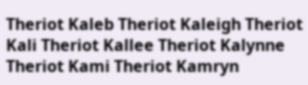Theriot Kaleb Theriot Kaleigh Theriot Kali Theriot Kallee Theriot Kalynne Theriot Kami Theriot Kamryn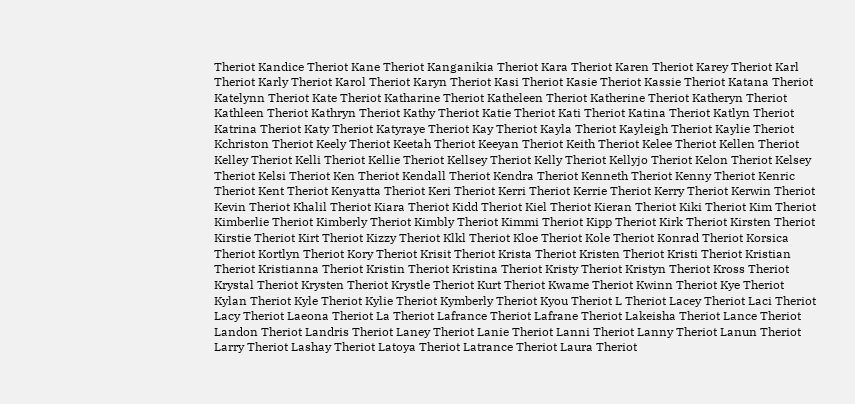Theriot Kandice Theriot Kane Theriot Kanganikia Theriot Kara Theriot Karen Theriot Karey Theriot Karl Theriot Karly Theriot Karol Theriot Karyn Theriot Kasi Theriot Kasie Theriot Kassie Theriot Katana Theriot Katelynn Theriot Kate Theriot Katharine Theriot Katheleen Theriot Katherine Theriot Katheryn Theriot Kathleen Theriot Kathryn Theriot Kathy Theriot Katie Theriot Kati Theriot Katina Theriot Katlyn Theriot Katrina Theriot Katy Theriot Katyraye Theriot Kay Theriot Kayla Theriot Kayleigh Theriot Kaylie Theriot Kchriston Theriot Keely Theriot Keetah Theriot Keeyan Theriot Keith Theriot Kelee Theriot Kellen Theriot Kelley Theriot Kelli Theriot Kellie Theriot Kellsey Theriot Kelly Theriot Kellyjo Theriot Kelon Theriot Kelsey Theriot Kelsi Theriot Ken Theriot Kendall Theriot Kendra Theriot Kenneth Theriot Kenny Theriot Kenric Theriot Kent Theriot Kenyatta Theriot Keri Theriot Kerri Theriot Kerrie Theriot Kerry Theriot Kerwin Theriot Kevin Theriot Khalil Theriot Kiara Theriot Kidd Theriot Kiel Theriot Kieran Theriot Kiki Theriot Kim Theriot Kimberlie Theriot Kimberly Theriot Kimbly Theriot Kimmi Theriot Kipp Theriot Kirk Theriot Kirsten Theriot Kirstie Theriot Kirt Theriot Kizzy Theriot Klkl Theriot Kloe Theriot Kole Theriot Konrad Theriot Korsica Theriot Kortlyn Theriot Kory Theriot Krisit Theriot Krista Theriot Kristen Theriot Kristi Theriot Kristian Theriot Kristianna Theriot Kristin Theriot Kristina Theriot Kristy Theriot Kristyn Theriot Kross Theriot Krystal Theriot Krysten Theriot Krystle Theriot Kurt Theriot Kwame Theriot Kwinn Theriot Kye Theriot Kylan Theriot Kyle Theriot Kylie Theriot Kymberly Theriot Kyou Theriot L Theriot Lacey Theriot Laci Theriot Lacy Theriot Laeona Theriot La Theriot Lafrance Theriot Lafrane Theriot Lakeisha Theriot Lance Theriot Landon Theriot Landris Theriot Laney Theriot Lanie Theriot Lanni Theriot Lanny Theriot Lanun Theriot Larry Theriot Lashay Theriot Latoya Theriot Latrance Theriot Laura Theriot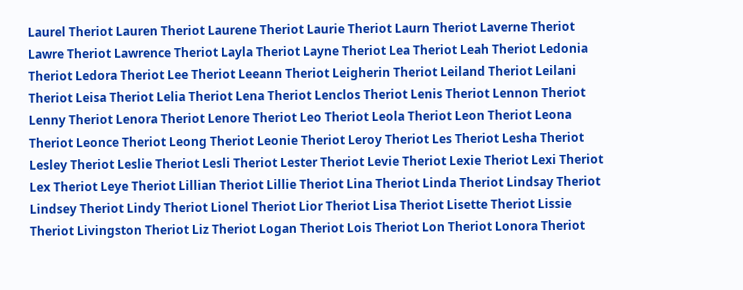Laurel Theriot Lauren Theriot Laurene Theriot Laurie Theriot Laurn Theriot Laverne Theriot Lawre Theriot Lawrence Theriot Layla Theriot Layne Theriot Lea Theriot Leah Theriot Ledonia Theriot Ledora Theriot Lee Theriot Leeann Theriot Leigherin Theriot Leiland Theriot Leilani Theriot Leisa Theriot Lelia Theriot Lena Theriot Lenclos Theriot Lenis Theriot Lennon Theriot Lenny Theriot Lenora Theriot Lenore Theriot Leo Theriot Leola Theriot Leon Theriot Leona Theriot Leonce Theriot Leong Theriot Leonie Theriot Leroy Theriot Les Theriot Lesha Theriot Lesley Theriot Leslie Theriot Lesli Theriot Lester Theriot Levie Theriot Lexie Theriot Lexi Theriot Lex Theriot Leye Theriot Lillian Theriot Lillie Theriot Lina Theriot Linda Theriot Lindsay Theriot Lindsey Theriot Lindy Theriot Lionel Theriot Lior Theriot Lisa Theriot Lisette Theriot Lissie Theriot Livingston Theriot Liz Theriot Logan Theriot Lois Theriot Lon Theriot Lonora Theriot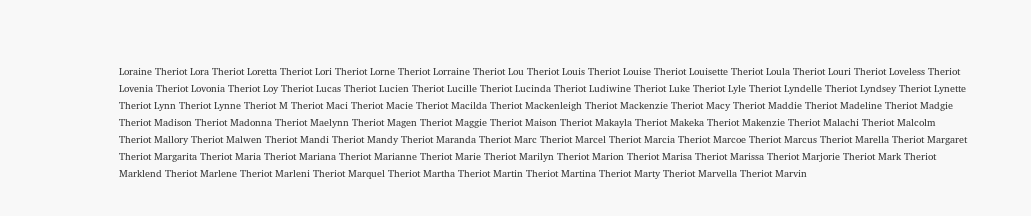Loraine Theriot Lora Theriot Loretta Theriot Lori Theriot Lorne Theriot Lorraine Theriot Lou Theriot Louis Theriot Louise Theriot Louisette Theriot Loula Theriot Louri Theriot Loveless Theriot Lovenia Theriot Lovonia Theriot Loy Theriot Lucas Theriot Lucien Theriot Lucille Theriot Lucinda Theriot Ludiwine Theriot Luke Theriot Lyle Theriot Lyndelle Theriot Lyndsey Theriot Lynette Theriot Lynn Theriot Lynne Theriot M Theriot Maci Theriot Macie Theriot Macilda Theriot Mackenleigh Theriot Mackenzie Theriot Macy Theriot Maddie Theriot Madeline Theriot Madgie Theriot Madison Theriot Madonna Theriot Maelynn Theriot Magen Theriot Maggie Theriot Maison Theriot Makayla Theriot Makeka Theriot Makenzie Theriot Malachi Theriot Malcolm Theriot Mallory Theriot Malwen Theriot Mandi Theriot Mandy Theriot Maranda Theriot Marc Theriot Marcel Theriot Marcia Theriot Marcoe Theriot Marcus Theriot Marella Theriot Margaret Theriot Margarita Theriot Maria Theriot Mariana Theriot Marianne Theriot Marie Theriot Marilyn Theriot Marion Theriot Marisa Theriot Marissa Theriot Marjorie Theriot Mark Theriot Marklend Theriot Marlene Theriot Marleni Theriot Marquel Theriot Martha Theriot Martin Theriot Martina Theriot Marty Theriot Marvella Theriot Marvin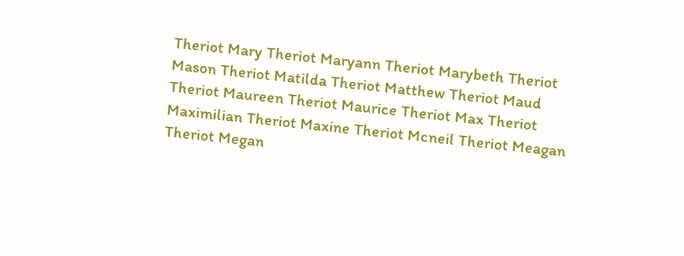Theriot Mary Theriot Maryann Theriot Marybeth Theriot Mason Theriot Matilda Theriot Matthew Theriot Maud Theriot Maureen Theriot Maurice Theriot Max Theriot Maximilian Theriot Maxine Theriot Mcneil Theriot Meagan Theriot Megan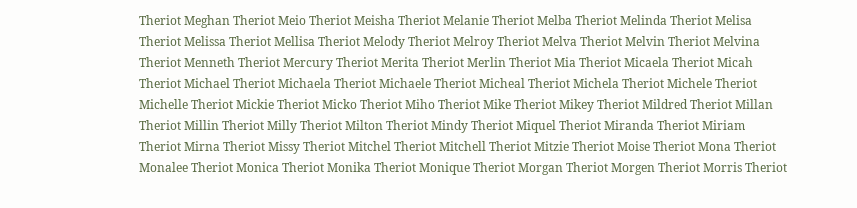Theriot Meghan Theriot Meio Theriot Meisha Theriot Melanie Theriot Melba Theriot Melinda Theriot Melisa Theriot Melissa Theriot Mellisa Theriot Melody Theriot Melroy Theriot Melva Theriot Melvin Theriot Melvina Theriot Menneth Theriot Mercury Theriot Merita Theriot Merlin Theriot Mia Theriot Micaela Theriot Micah Theriot Michael Theriot Michaela Theriot Michaele Theriot Micheal Theriot Michela Theriot Michele Theriot Michelle Theriot Mickie Theriot Micko Theriot Miho Theriot Mike Theriot Mikey Theriot Mildred Theriot Millan Theriot Millin Theriot Milly Theriot Milton Theriot Mindy Theriot Miquel Theriot Miranda Theriot Miriam Theriot Mirna Theriot Missy Theriot Mitchel Theriot Mitchell Theriot Mitzie Theriot Moise Theriot Mona Theriot Monalee Theriot Monica Theriot Monika Theriot Monique Theriot Morgan Theriot Morgen Theriot Morris Theriot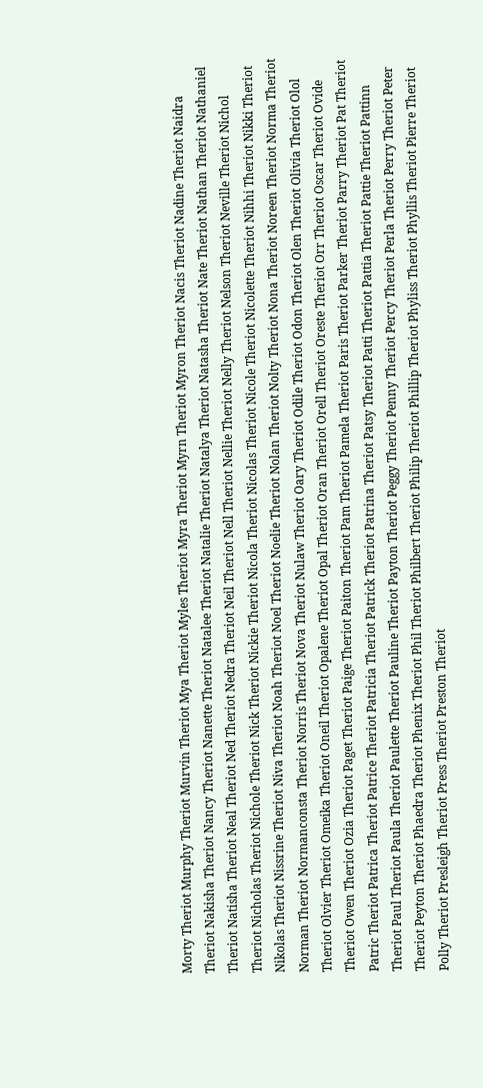Morty Theriot Murphy Theriot Murvin Theriot Mya Theriot Myles Theriot Myra Theriot Myrn Theriot Myron Theriot Nacis Theriot Nadine Theriot Naidra Theriot Nakisha Theriot Nancy Theriot Nanette Theriot Natalee Theriot Natalie Theriot Natalya Theriot Natasha Theriot Nate Theriot Nathan Theriot Nathaniel Theriot Natisha Theriot Neal Theriot Ned Theriot Nedra Theriot Neil Theriot Nell Theriot Nellie Theriot Nelly Theriot Nelson Theriot Neville Theriot Nichol Theriot Nicholas Theriot Nichole Theriot Nick Theriot Nickie Theriot Nicola Theriot Nicolas Theriot Nicole Theriot Nicolette Theriot Nihhi Theriot Nikki Theriot Nikolas Theriot Nissrine Theriot Niva Theriot Noah Theriot Noel Theriot Noelie Theriot Nolan Theriot Nolty Theriot Nona Theriot Noreen Theriot Norma Theriot Norman Theriot Normanconsta Theriot Norris Theriot Nova Theriot Nulaw Theriot Oary Theriot Odile Theriot Odon Theriot Olen Theriot Olivia Theriot Olol Theriot Olvier Theriot Omeika Theriot Oneil Theriot Opalene Theriot Opal Theriot Oran Theriot Orell Theriot Oreste Theriot Orr Theriot Oscar Theriot Ovide Theriot Owen Theriot Ozia Theriot Paget Theriot Paige Theriot Paiton Theriot Pam Theriot Pamela Theriot Paris Theriot Parker Theriot Parry Theriot Pat Theriot Patric Theriot Patrica Theriot Patrice Theriot Patricia Theriot Patrick Theriot Patrina Theriot Patsy Theriot Patti Theriot Pattia Theriot Pattie Theriot Pattinn Theriot Paul Theriot Paula Theriot Paulette Theriot Pauline Theriot Payton Theriot Peggy Theriot Penny Theriot Percy Theriot Perla Theriot Perry Theriot Peter Theriot Peyton Theriot Phaedra Theriot Phenix Theriot Phil Theriot Philbert Theriot Philip Theriot Phillip Theriot Phyliss Theriot Phyllis Theriot Pierre Theriot Polly Theriot Presleigh Theriot Press Theriot Preston Theriot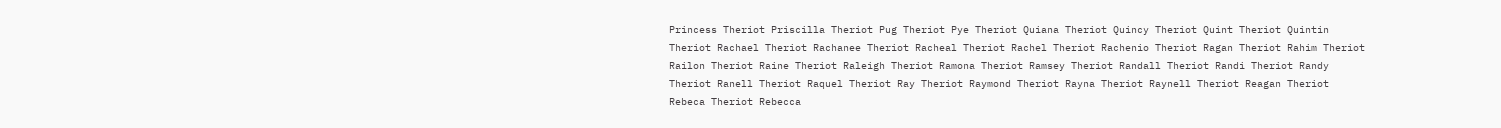Princess Theriot Priscilla Theriot Pug Theriot Pye Theriot Quiana Theriot Quincy Theriot Quint Theriot Quintin Theriot Rachael Theriot Rachanee Theriot Racheal Theriot Rachel Theriot Rachenio Theriot Ragan Theriot Rahim Theriot Railon Theriot Raine Theriot Raleigh Theriot Ramona Theriot Ramsey Theriot Randall Theriot Randi Theriot Randy Theriot Ranell Theriot Raquel Theriot Ray Theriot Raymond Theriot Rayna Theriot Raynell Theriot Reagan Theriot Rebeca Theriot Rebecca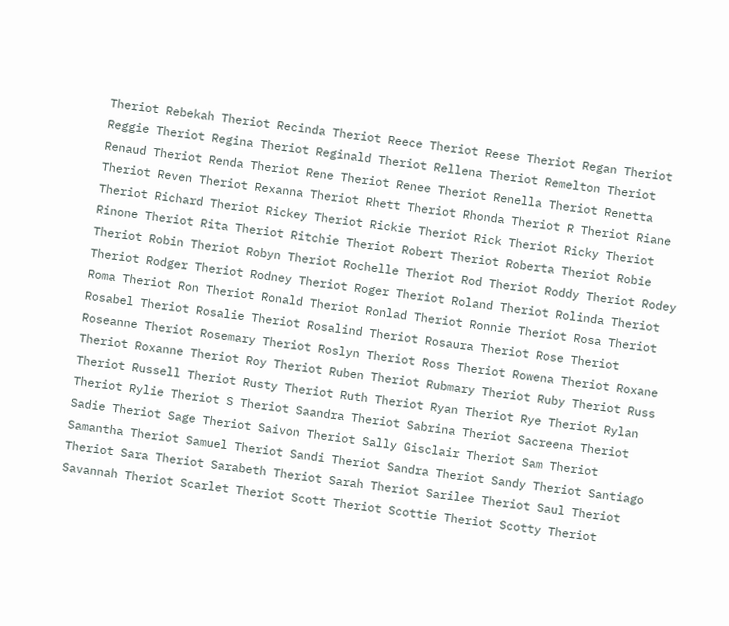Theriot Rebekah Theriot Recinda Theriot Reece Theriot Reese Theriot Regan Theriot Reggie Theriot Regina Theriot Reginald Theriot Rellena Theriot Remelton Theriot Renaud Theriot Renda Theriot Rene Theriot Renee Theriot Renella Theriot Renetta Theriot Reven Theriot Rexanna Theriot Rhett Theriot Rhonda Theriot R Theriot Riane Theriot Richard Theriot Rickey Theriot Rickie Theriot Rick Theriot Ricky Theriot Rinone Theriot Rita Theriot Ritchie Theriot Robert Theriot Roberta Theriot Robie Theriot Robin Theriot Robyn Theriot Rochelle Theriot Rod Theriot Roddy Theriot Rodey Theriot Rodger Theriot Rodney Theriot Roger Theriot Roland Theriot Rolinda Theriot Roma Theriot Ron Theriot Ronald Theriot Ronlad Theriot Ronnie Theriot Rosa Theriot Rosabel Theriot Rosalie Theriot Rosalind Theriot Rosaura Theriot Rose Theriot Roseanne Theriot Rosemary Theriot Roslyn Theriot Ross Theriot Rowena Theriot Roxane Theriot Roxanne Theriot Roy Theriot Ruben Theriot Rubmary Theriot Ruby Theriot Russ Theriot Russell Theriot Rusty Theriot Ruth Theriot Ryan Theriot Rye Theriot Rylan Theriot Rylie Theriot S Theriot Saandra Theriot Sabrina Theriot Sacreena Theriot Sadie Theriot Sage Theriot Saivon Theriot Sally Gisclair Theriot Sam Theriot Samantha Theriot Samuel Theriot Sandi Theriot Sandra Theriot Sandy Theriot Santiago Theriot Sara Theriot Sarabeth Theriot Sarah Theriot Sarilee Theriot Saul Theriot Savannah Theriot Scarlet Theriot Scott Theriot Scottie Theriot Scotty Theriot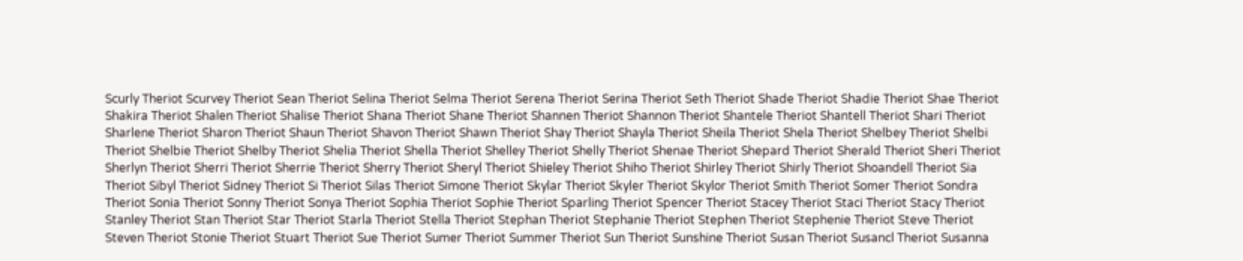Scurly Theriot Scurvey Theriot Sean Theriot Selina Theriot Selma Theriot Serena Theriot Serina Theriot Seth Theriot Shade Theriot Shadie Theriot Shae Theriot Shakira Theriot Shalen Theriot Shalise Theriot Shana Theriot Shane Theriot Shannen Theriot Shannon Theriot Shantele Theriot Shantell Theriot Shari Theriot Sharlene Theriot Sharon Theriot Shaun Theriot Shavon Theriot Shawn Theriot Shay Theriot Shayla Theriot Sheila Theriot Shela Theriot Shelbey Theriot Shelbi Theriot Shelbie Theriot Shelby Theriot Shelia Theriot Shella Theriot Shelley Theriot Shelly Theriot Shenae Theriot Shepard Theriot Sherald Theriot Sheri Theriot Sherlyn Theriot Sherri Theriot Sherrie Theriot Sherry Theriot Sheryl Theriot Shieley Theriot Shiho Theriot Shirley Theriot Shirly Theriot Shoandell Theriot Sia Theriot Sibyl Theriot Sidney Theriot Si Theriot Silas Theriot Simone Theriot Skylar Theriot Skyler Theriot Skylor Theriot Smith Theriot Somer Theriot Sondra Theriot Sonia Theriot Sonny Theriot Sonya Theriot Sophia Theriot Sophie Theriot Sparling Theriot Spencer Theriot Stacey Theriot Staci Theriot Stacy Theriot Stanley Theriot Stan Theriot Star Theriot Starla Theriot Stella Theriot Stephan Theriot Stephanie Theriot Stephen Theriot Stephenie Theriot Steve Theriot Steven Theriot Stonie Theriot Stuart Theriot Sue Theriot Sumer Theriot Summer Theriot Sun Theriot Sunshine Theriot Susan Theriot Susancl Theriot Susanna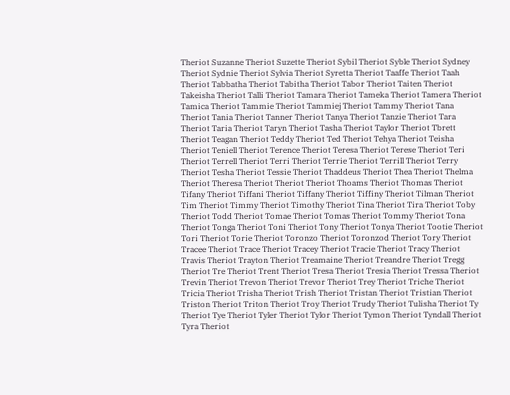Theriot Suzanne Theriot Suzette Theriot Sybil Theriot Syble Theriot Sydney Theriot Sydnie Theriot Sylvia Theriot Syretta Theriot Taaffe Theriot Taah Theriot Tabbatha Theriot Tabitha Theriot Tabor Theriot Taiten Theriot Takeisha Theriot Talli Theriot Tamara Theriot Tameka Theriot Tamera Theriot Tamica Theriot Tammie Theriot Tammiej Theriot Tammy Theriot Tana Theriot Tania Theriot Tanner Theriot Tanya Theriot Tanzie Theriot Tara Theriot Taria Theriot Taryn Theriot Tasha Theriot Taylor Theriot Tbrett Theriot Teagan Theriot Teddy Theriot Ted Theriot Tehya Theriot Teisha Theriot Teniell Theriot Terence Theriot Teresa Theriot Terese Theriot Teri Theriot Terrell Theriot Terri Theriot Terrie Theriot Terrill Theriot Terry Theriot Tesha Theriot Tessie Theriot Thaddeus Theriot Thea Theriot Thelma Theriot Theresa Theriot Theriot Theriot Thoams Theriot Thomas Theriot Tifany Theriot Tiffani Theriot Tiffany Theriot Tiffiny Theriot Tilman Theriot Tim Theriot Timmy Theriot Timothy Theriot Tina Theriot Tira Theriot Toby Theriot Todd Theriot Tomae Theriot Tomas Theriot Tommy Theriot Tona Theriot Tonga Theriot Toni Theriot Tony Theriot Tonya Theriot Tootie Theriot Tori Theriot Torie Theriot Toronzo Theriot Toronzod Theriot Tory Theriot Tracee Theriot Trace Theriot Tracey Theriot Tracie Theriot Tracy Theriot Travis Theriot Trayton Theriot Treamaine Theriot Treandre Theriot Tregg Theriot Tre Theriot Trent Theriot Tresa Theriot Tresia Theriot Tressa Theriot Trevin Theriot Trevon Theriot Trevor Theriot Trey Theriot Triche Theriot Tricia Theriot Trisha Theriot Trish Theriot Tristan Theriot Tristian Theriot Triston Theriot Triton Theriot Troy Theriot Trudy Theriot Tulisha Theriot Ty Theriot Tye Theriot Tyler Theriot Tylor Theriot Tymon Theriot Tyndall Theriot Tyra Theriot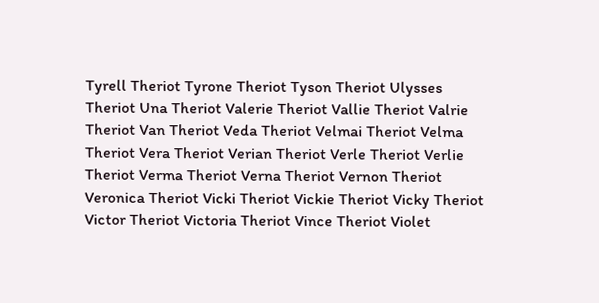Tyrell Theriot Tyrone Theriot Tyson Theriot Ulysses Theriot Una Theriot Valerie Theriot Vallie Theriot Valrie Theriot Van Theriot Veda Theriot Velmai Theriot Velma Theriot Vera Theriot Verian Theriot Verle Theriot Verlie Theriot Verma Theriot Verna Theriot Vernon Theriot Veronica Theriot Vicki Theriot Vickie Theriot Vicky Theriot Victor Theriot Victoria Theriot Vince Theriot Violet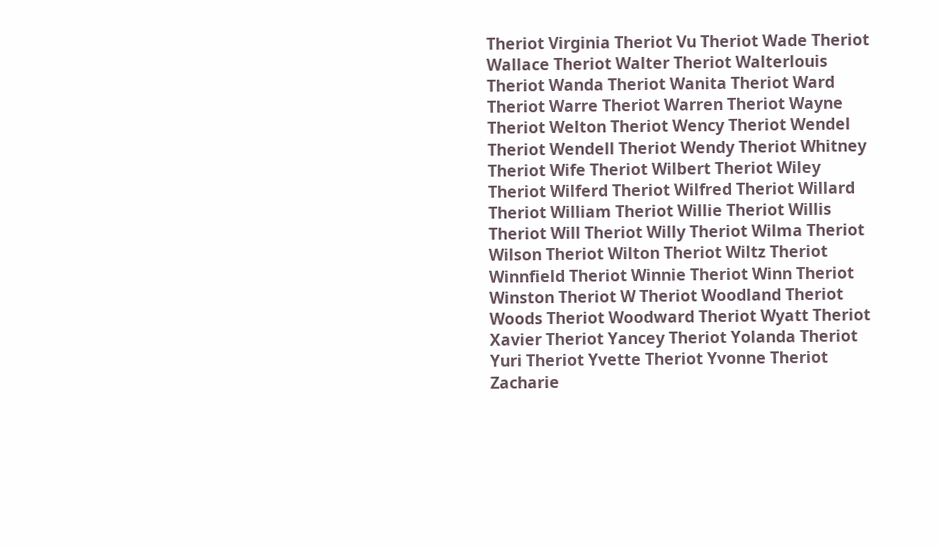Theriot Virginia Theriot Vu Theriot Wade Theriot Wallace Theriot Walter Theriot Walterlouis Theriot Wanda Theriot Wanita Theriot Ward Theriot Warre Theriot Warren Theriot Wayne Theriot Welton Theriot Wency Theriot Wendel Theriot Wendell Theriot Wendy Theriot Whitney Theriot Wife Theriot Wilbert Theriot Wiley Theriot Wilferd Theriot Wilfred Theriot Willard Theriot William Theriot Willie Theriot Willis Theriot Will Theriot Willy Theriot Wilma Theriot Wilson Theriot Wilton Theriot Wiltz Theriot Winnfield Theriot Winnie Theriot Winn Theriot Winston Theriot W Theriot Woodland Theriot Woods Theriot Woodward Theriot Wyatt Theriot Xavier Theriot Yancey Theriot Yolanda Theriot Yuri Theriot Yvette Theriot Yvonne Theriot Zacharie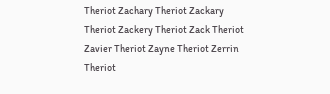Theriot Zachary Theriot Zackary Theriot Zackery Theriot Zack Theriot Zavier Theriot Zayne Theriot Zerrin Theriot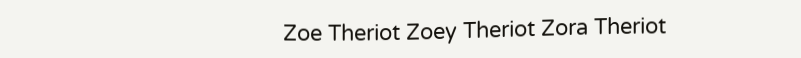Zoe Theriot Zoey Theriot Zora Theriot